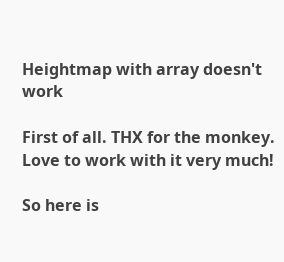Heightmap with array doesn't work

First of all. THX for the monkey. Love to work with it very much!

So here is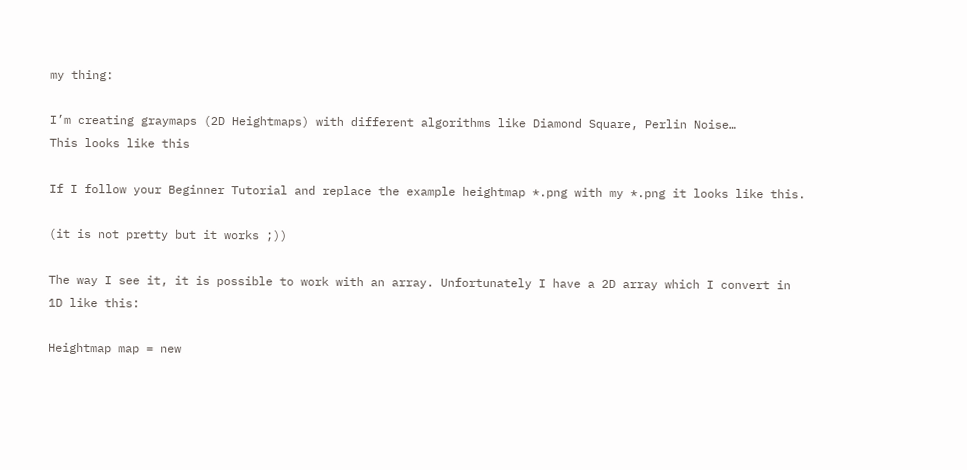my thing:

I’m creating graymaps (2D Heightmaps) with different algorithms like Diamond Square, Perlin Noise…
This looks like this

If I follow your Beginner Tutorial and replace the example heightmap *.png with my *.png it looks like this.

(it is not pretty but it works ;))

The way I see it, it is possible to work with an array. Unfortunately I have a 2D array which I convert in 1D like this:

Heightmap map = new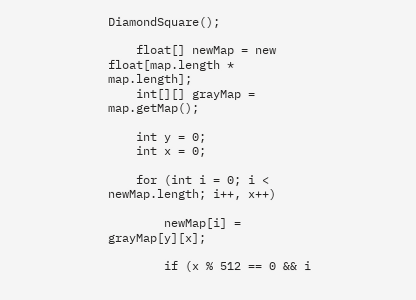DiamondSquare();

    float[] newMap = new float[map.length * map.length];
    int[][] grayMap = map.getMap();

    int y = 0;
    int x = 0;

    for (int i = 0; i < newMap.length; i++, x++)

        newMap[i] = grayMap[y][x];

        if (x % 512 == 0 && i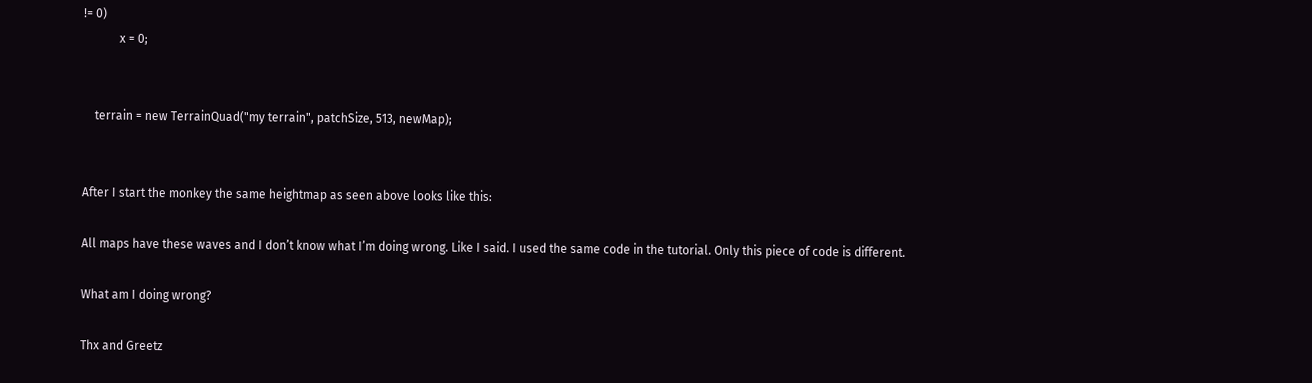!= 0)
            x = 0;


    terrain = new TerrainQuad("my terrain", patchSize, 513, newMap);


After I start the monkey the same heightmap as seen above looks like this:

All maps have these waves and I don’t know what I’m doing wrong. Like I said. I used the same code in the tutorial. Only this piece of code is different.

What am I doing wrong?

Thx and Greetz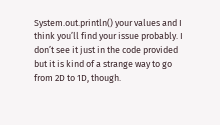System.out.println() your values and I think you’ll find your issue probably. I don’t see it just in the code provided but it is kind of a strange way to go from 2D to 1D, though.